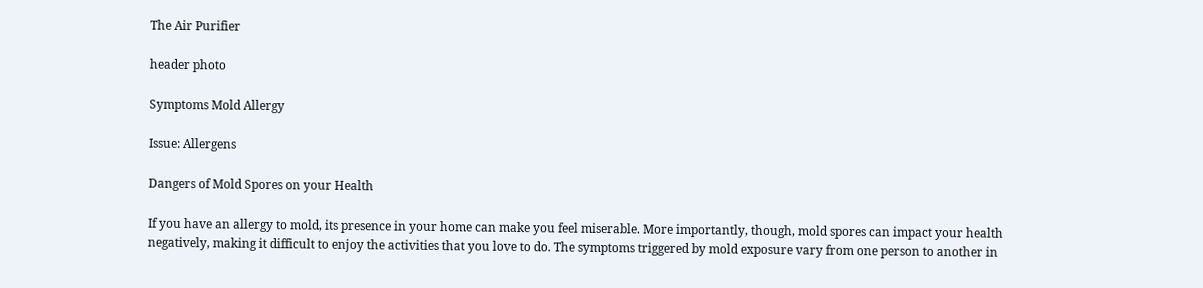The Air Purifier

header photo

Symptoms Mold Allergy

Issue: Allergens

Dangers of Mold Spores on your Health

If you have an allergy to mold, its presence in your home can make you feel miserable. More importantly, though, mold spores can impact your health negatively, making it difficult to enjoy the activities that you love to do. The symptoms triggered by mold exposure vary from one person to another in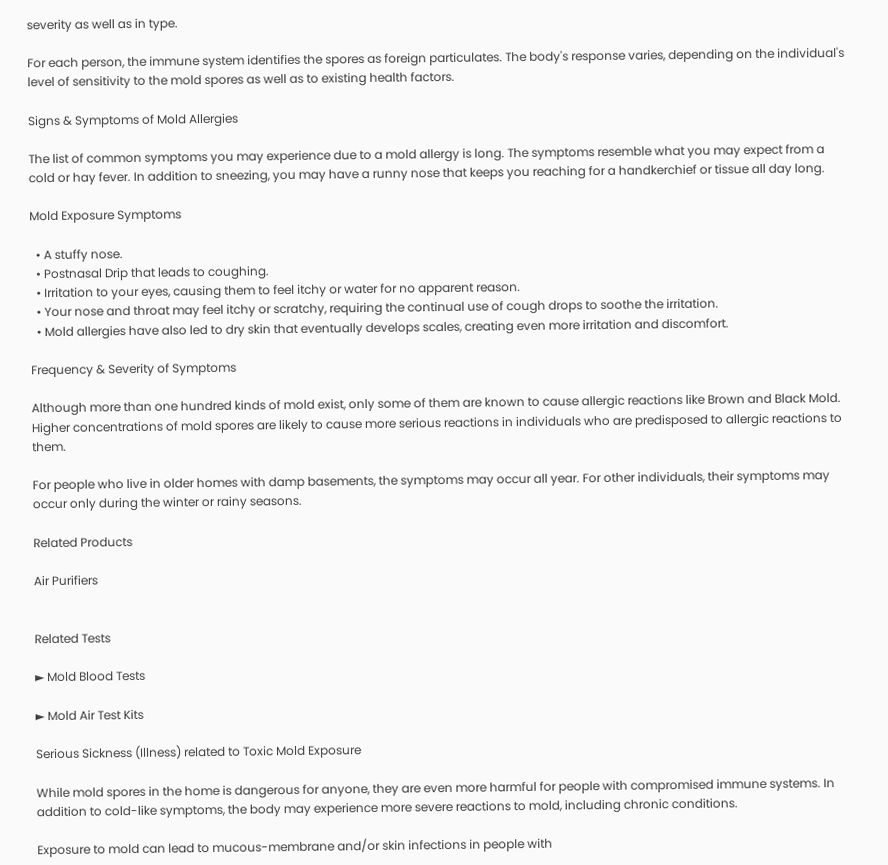severity as well as in type.

For each person, the immune system identifies the spores as foreign particulates. The body's response varies, depending on the individual's level of sensitivity to the mold spores as well as to existing health factors.

Signs & Symptoms of Mold Allergies

The list of common symptoms you may experience due to a mold allergy is long. The symptoms resemble what you may expect from a cold or hay fever. In addition to sneezing, you may have a runny nose that keeps you reaching for a handkerchief or tissue all day long.

Mold Exposure Symptoms

  • A stuffy nose.
  • Postnasal Drip that leads to coughing.
  • Irritation to your eyes, causing them to feel itchy or water for no apparent reason.
  • Your nose and throat may feel itchy or scratchy, requiring the continual use of cough drops to soothe the irritation.
  • Mold allergies have also led to dry skin that eventually develops scales, creating even more irritation and discomfort.

Frequency & Severity of Symptoms

Although more than one hundred kinds of mold exist, only some of them are known to cause allergic reactions like Brown and Black Mold. Higher concentrations of mold spores are likely to cause more serious reactions in individuals who are predisposed to allergic reactions to them.

For people who live in older homes with damp basements, the symptoms may occur all year. For other individuals, their symptoms may occur only during the winter or rainy seasons.

Related Products

Air Purifiers


Related Tests

► Mold Blood Tests

► Mold Air Test Kits

Serious Sickness (Illness) related to Toxic Mold Exposure

While mold spores in the home is dangerous for anyone, they are even more harmful for people with compromised immune systems. In addition to cold-like symptoms, the body may experience more severe reactions to mold, including chronic conditions.

Exposure to mold can lead to mucous-membrane and/or skin infections in people with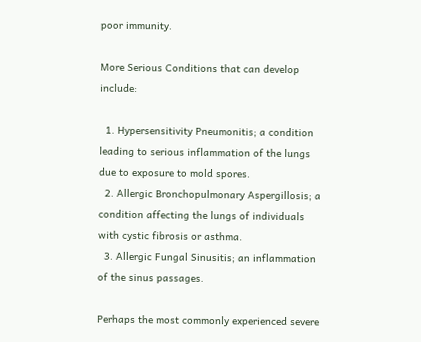poor immunity.

More Serious Conditions that can develop include:

  1. Hypersensitivity Pneumonitis; a condition leading to serious inflammation of the lungs due to exposure to mold spores.
  2. Allergic Bronchopulmonary Aspergillosis; a condition affecting the lungs of individuals with cystic fibrosis or asthma.
  3. Allergic Fungal Sinusitis; an inflammation of the sinus passages.

Perhaps the most commonly experienced severe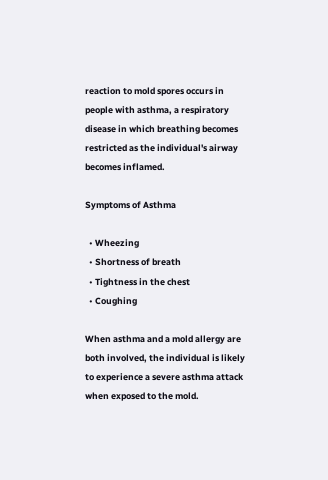reaction to mold spores occurs in people with asthma, a respiratory disease in which breathing becomes restricted as the individual's airway becomes inflamed.

Symptoms of Asthma

  • Wheezing
  • Shortness of breath
  • Tightness in the chest
  • Coughing

When asthma and a mold allergy are both involved, the individual is likely to experience a severe asthma attack when exposed to the mold.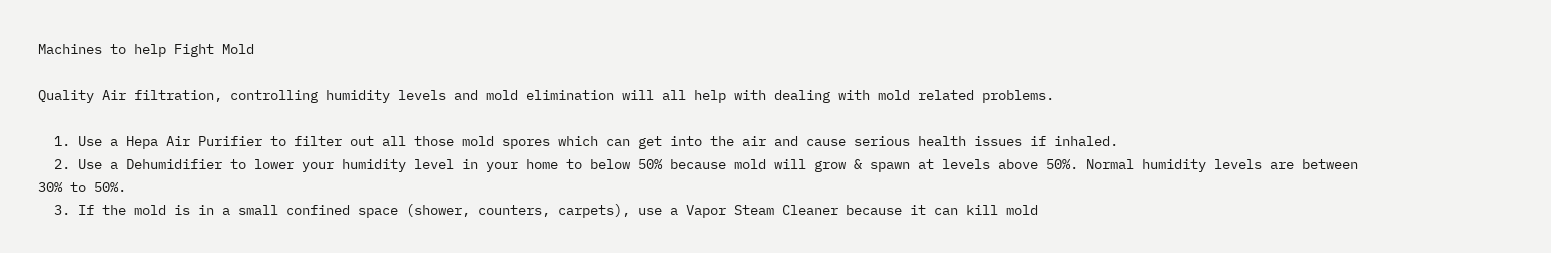Machines to help Fight Mold

Quality Air filtration, controlling humidity levels and mold elimination will all help with dealing with mold related problems.

  1. Use a Hepa Air Purifier to filter out all those mold spores which can get into the air and cause serious health issues if inhaled.
  2. Use a Dehumidifier to lower your humidity level in your home to below 50% because mold will grow & spawn at levels above 50%. Normal humidity levels are between 30% to 50%.
  3. If the mold is in a small confined space (shower, counters, carpets), use a Vapor Steam Cleaner because it can kill mold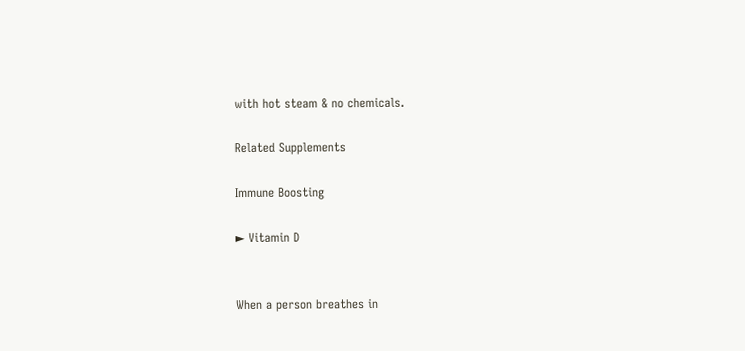with hot steam & no chemicals.

Related Supplements

Immune Boosting

► Vitamin D


When a person breathes in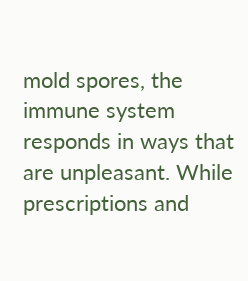mold spores, the immune system responds in ways that are unpleasant. While prescriptions and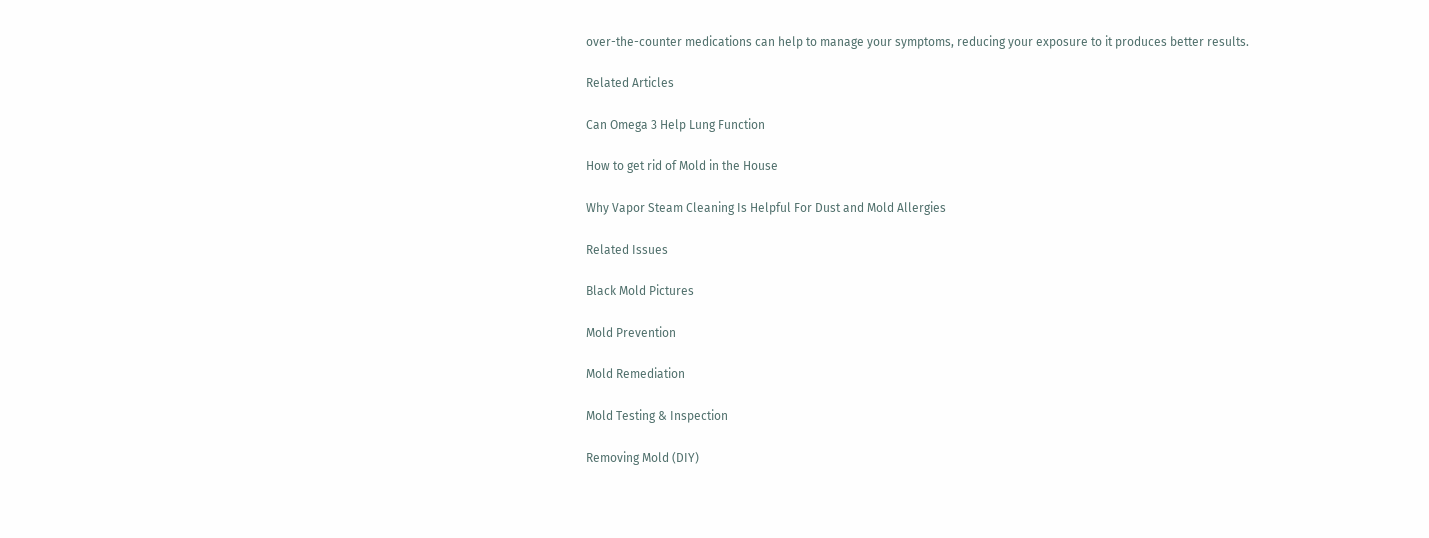over-the-counter medications can help to manage your symptoms, reducing your exposure to it produces better results.

Related Articles

Can Omega 3 Help Lung Function

How to get rid of Mold in the House

Why Vapor Steam Cleaning Is Helpful For Dust and Mold Allergies

Related Issues

Black Mold Pictures

Mold Prevention

Mold Remediation

Mold Testing & Inspection

Removing Mold (DIY)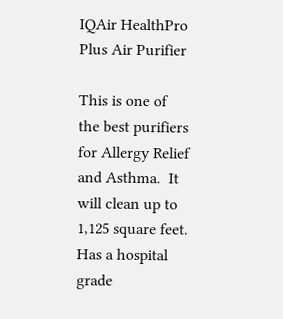IQAir HealthPro Plus Air Purifier

This is one of the best purifiers for Allergy Relief and Asthma.  It will clean up to 1,125 square feet. Has a hospital grade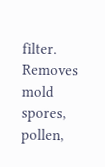filter. Removes mold spores, pollen,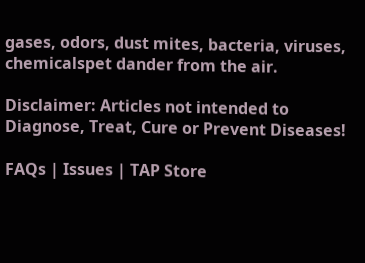gases, odors, dust mites, bacteria, viruses, chemicalspet dander from the air.

Disclaimer: Articles not intended to Diagnose, Treat, Cure or Prevent Diseases!

FAQs | Issues | TAP Store